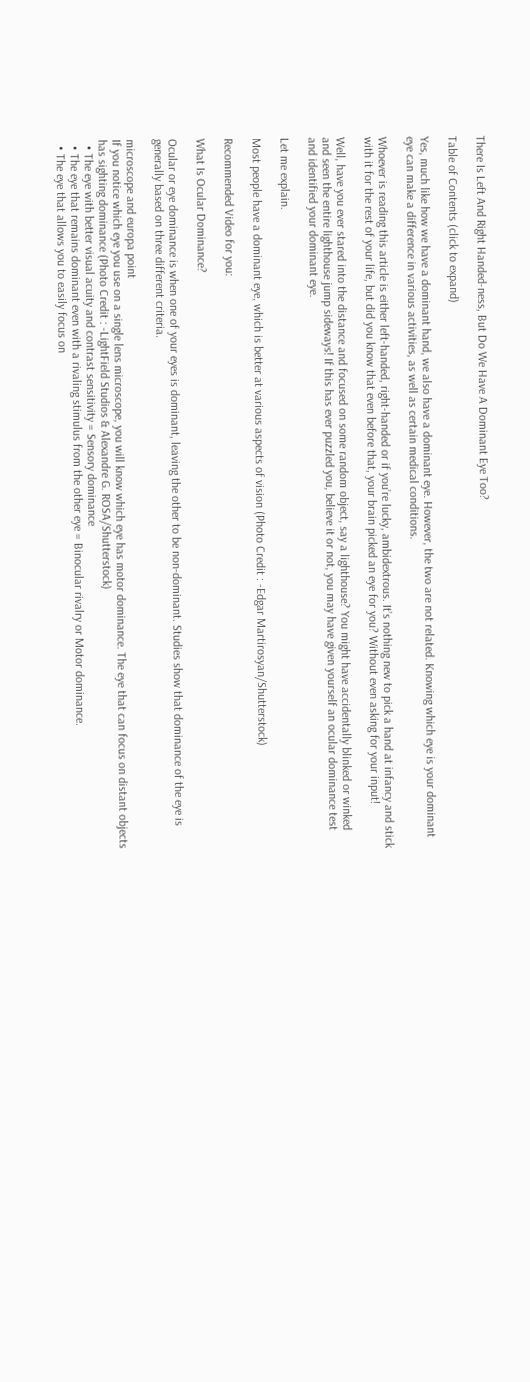There Is Left And Right Handed-ness, But Do We Have A Dominant Eye Too?

Table of Contents (click to expand)

Yes, much like how we have a dominant hand, we also have a dominant eye. However, the two are not related. Knowing which eye is your dominant eye can make a difference in various activities, as well as certain medical conditions.

Whoever is reading this article is either left-handed, right-handed or if you’re lucky, ambidextrous. It’s nothing new to pick a hand at infancy and stick with it for the rest of your life, but did you know that even before that, your brain picked an eye for you? Without even asking for your input!

Well, have you ever stared into the distance and focused on some random object, say a lighthouse? You might have accidentally blinked or winked and seen the entire lighthouse jump sideways! If this has ever puzzled you, believe it or not, you may have given yourself an ocular dominance test and identified your dominant eye.

Let me explain.

Most people have a dominant eye, which is better at various aspects of vision (Photo Credit : -Edgar Martirosyan/Shutterstock)

Recommended Video for you:

What Is Ocular Dominance?

Ocular or eye dominance is when one of your eyes is dominant, leaving the other to be non-dominant. Studies show that dominance of the eye is generally based on three different criteria.

microscope and europa point
If you notice which eye you use on a single lens microscope, you will know which eye has motor dominance. The eye that can focus on distant objects has sighting dominance (Photo Credit : -LightField Studios & Alexandre G. ROSA/Shutterstock)
  • The eye with better visual acuity and contrast sensitivity = Sensory dominance
  • The eye that remains dominant even with a rivaling stimulus from the other eye = Binocular rivalry or Motor dominance.
  • The eye that allows you to easily focus on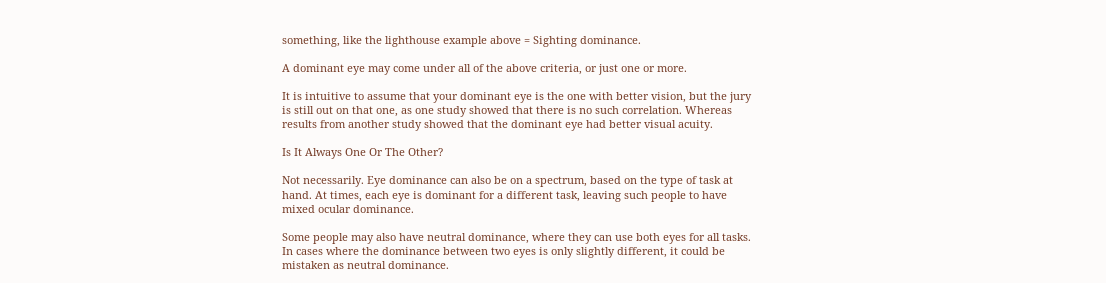something, like the lighthouse example above = Sighting dominance.

A dominant eye may come under all of the above criteria, or just one or more.

It is intuitive to assume that your dominant eye is the one with better vision, but the jury is still out on that one, as one study showed that there is no such correlation. Whereas results from another study showed that the dominant eye had better visual acuity.

Is It Always One Or The Other?

Not necessarily. Eye dominance can also be on a spectrum, based on the type of task at hand. At times, each eye is dominant for a different task, leaving such people to have mixed ocular dominance.

Some people may also have neutral dominance, where they can use both eyes for all tasks. In cases where the dominance between two eyes is only slightly different, it could be mistaken as neutral dominance.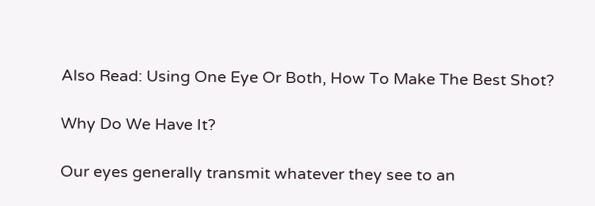Also Read: Using One Eye Or Both, How To Make The Best Shot?

Why Do We Have It?

Our eyes generally transmit whatever they see to an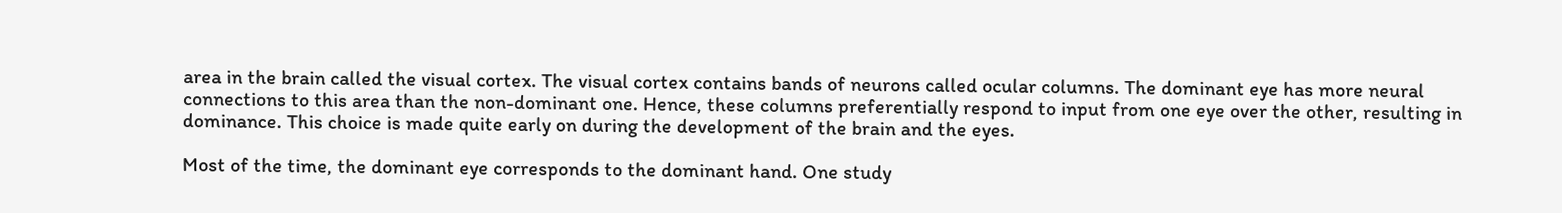area in the brain called the visual cortex. The visual cortex contains bands of neurons called ocular columns. The dominant eye has more neural connections to this area than the non-dominant one. Hence, these columns preferentially respond to input from one eye over the other, resulting in dominance. This choice is made quite early on during the development of the brain and the eyes.

Most of the time, the dominant eye corresponds to the dominant hand. One study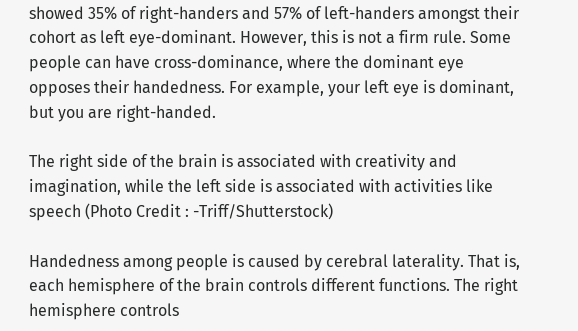showed 35% of right-handers and 57% of left-handers amongst their cohort as left eye-dominant. However, this is not a firm rule. Some people can have cross-dominance, where the dominant eye opposes their handedness. For example, your left eye is dominant, but you are right-handed.

The right side of the brain is associated with creativity and imagination, while the left side is associated with activities like speech (Photo Credit : -Triff/Shutterstock)

Handedness among people is caused by cerebral laterality. That is, each hemisphere of the brain controls different functions. The right hemisphere controls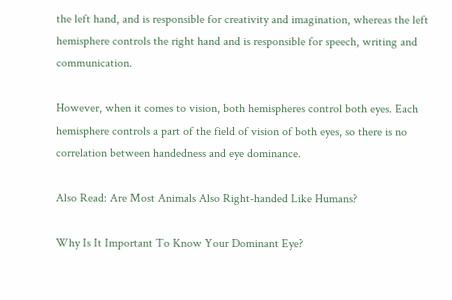the left hand, and is responsible for creativity and imagination, whereas the left hemisphere controls the right hand and is responsible for speech, writing and communication.

However, when it comes to vision, both hemispheres control both eyes. Each hemisphere controls a part of the field of vision of both eyes, so there is no correlation between handedness and eye dominance.

Also Read: Are Most Animals Also Right-handed Like Humans?

Why Is It Important To Know Your Dominant Eye?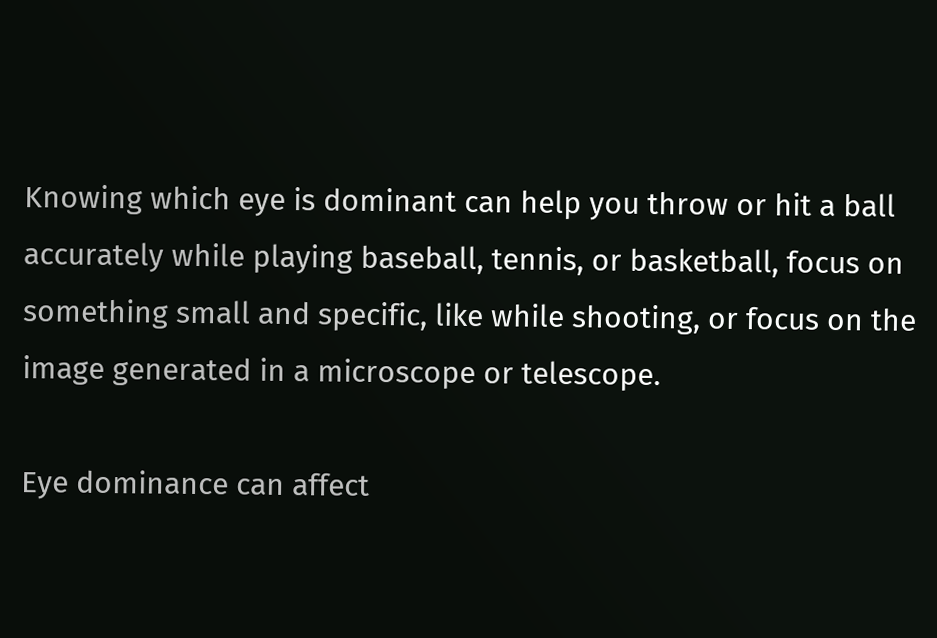Knowing which eye is dominant can help you throw or hit a ball accurately while playing baseball, tennis, or basketball, focus on something small and specific, like while shooting, or focus on the image generated in a microscope or telescope.

Eye dominance can affect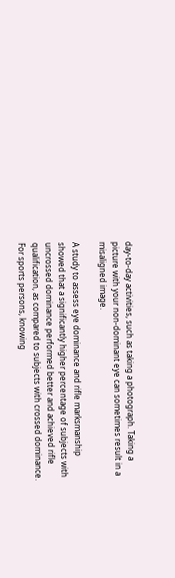day-to-day activities, such as taking a photograph. Taking a picture with your non-dominant eye can sometimes result in a misaligned image.

A study to assess eye dominance and rifle marksmanship showed that a significantly higher percentage of subjects with uncrossed dominance performed better and achieved rifle qualification, as compared to subjects with crossed dominance. For sports persons, knowing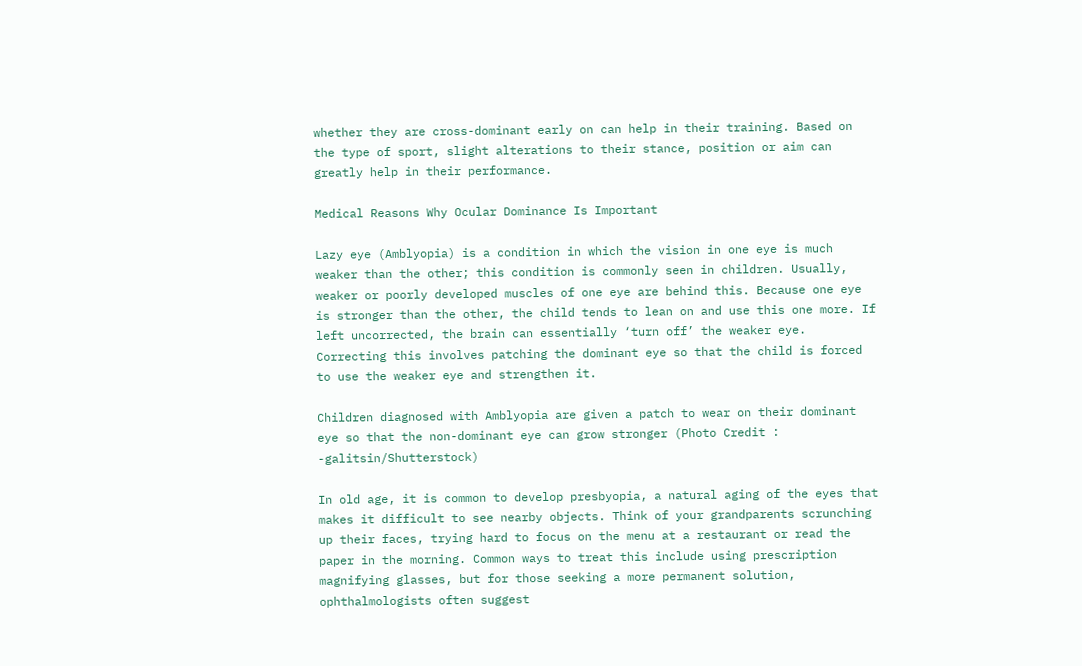whether they are cross-dominant early on can help in their training. Based on the type of sport, slight alterations to their stance, position or aim can greatly help in their performance.

Medical Reasons Why Ocular Dominance Is Important

Lazy eye (Amblyopia) is a condition in which the vision in one eye is much weaker than the other; this condition is commonly seen in children. Usually, weaker or poorly developed muscles of one eye are behind this. Because one eye is stronger than the other, the child tends to lean on and use this one more. If left uncorrected, the brain can essentially ‘turn off’ the weaker eye. Correcting this involves patching the dominant eye so that the child is forced to use the weaker eye and strengthen it.

Children diagnosed with Amblyopia are given a patch to wear on their dominant eye so that the non-dominant eye can grow stronger (Photo Credit : -galitsin/Shutterstock)

In old age, it is common to develop presbyopia, a natural aging of the eyes that makes it difficult to see nearby objects. Think of your grandparents scrunching up their faces, trying hard to focus on the menu at a restaurant or read the paper in the morning. Common ways to treat this include using prescription magnifying glasses, but for those seeking a more permanent solution, ophthalmologists often suggest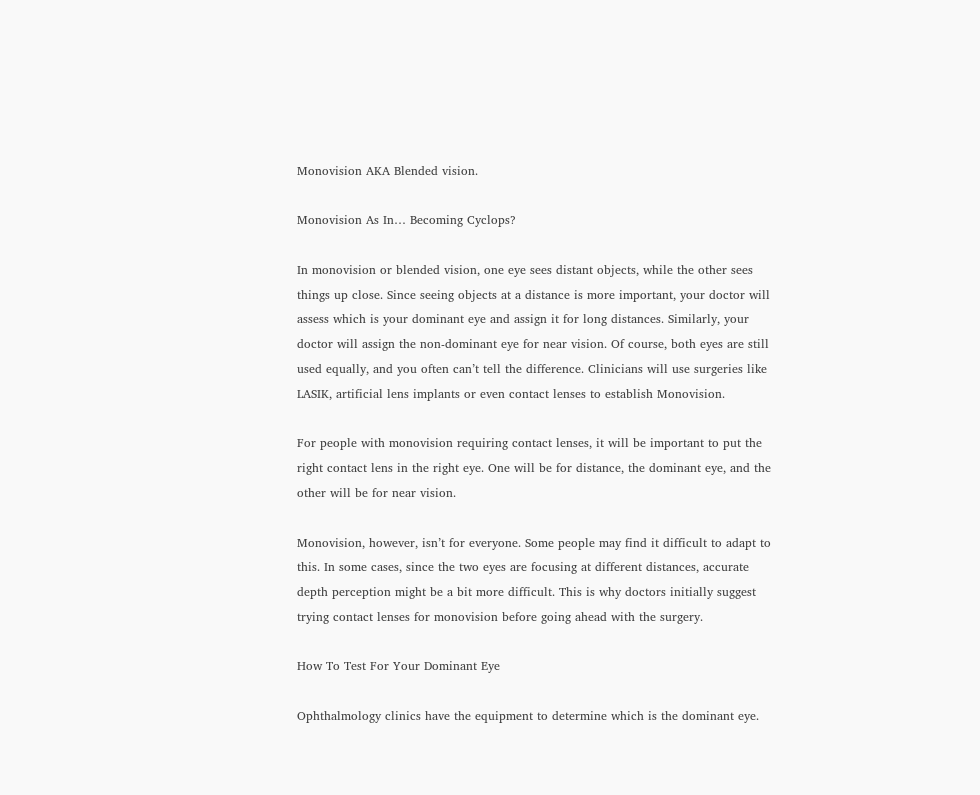Monovision AKA Blended vision.

Monovision As In… Becoming Cyclops?

In monovision or blended vision, one eye sees distant objects, while the other sees things up close. Since seeing objects at a distance is more important, your doctor will assess which is your dominant eye and assign it for long distances. Similarly, your doctor will assign the non-dominant eye for near vision. Of course, both eyes are still used equally, and you often can’t tell the difference. Clinicians will use surgeries like LASIK, artificial lens implants or even contact lenses to establish Monovision.

For people with monovision requiring contact lenses, it will be important to put the right contact lens in the right eye. One will be for distance, the dominant eye, and the other will be for near vision.

Monovision, however, isn’t for everyone. Some people may find it difficult to adapt to this. In some cases, since the two eyes are focusing at different distances, accurate depth perception might be a bit more difficult. This is why doctors initially suggest trying contact lenses for monovision before going ahead with the surgery.

How To Test For Your Dominant Eye

Ophthalmology clinics have the equipment to determine which is the dominant eye.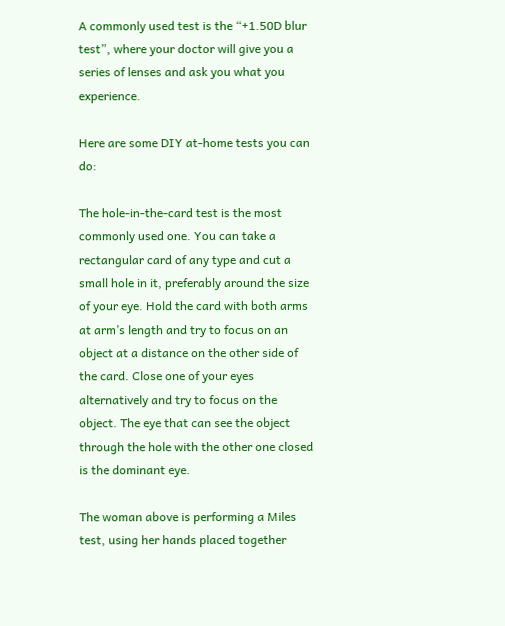A commonly used test is the “+1.50D blur test”, where your doctor will give you a series of lenses and ask you what you experience.

Here are some DIY at-home tests you can do:

The hole-in-the-card test is the most commonly used one. You can take a rectangular card of any type and cut a small hole in it, preferably around the size of your eye. Hold the card with both arms at arm’s length and try to focus on an object at a distance on the other side of the card. Close one of your eyes alternatively and try to focus on the object. The eye that can see the object through the hole with the other one closed is the dominant eye.

The woman above is performing a Miles test, using her hands placed together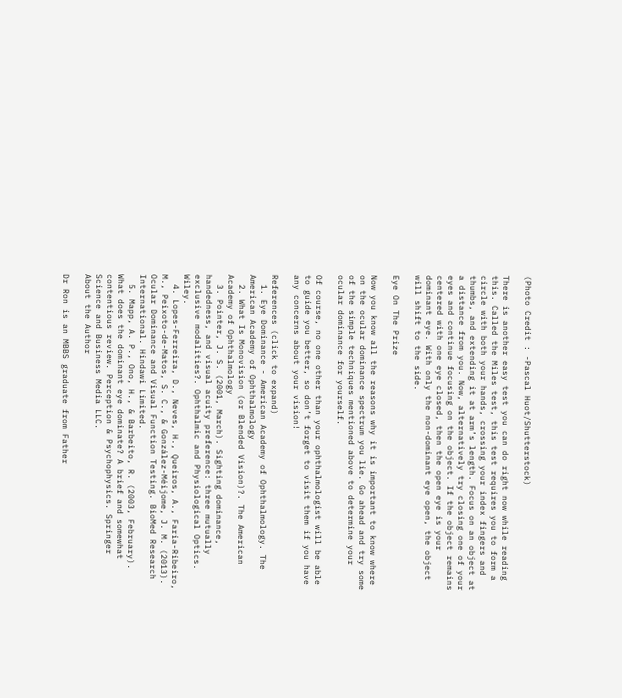(Photo Credit : -Pascal Huot/Shutterstock)

There is another easy test you can do right now while reading this. Called the Miles test, this test requires you to form a circle with both your hands, crossing your index fingers and thumbs, and extending it at arm’s length. Focus on an object at a distance from you. Now, alternatively try closing one of your eyes and continue focusing on the object. If the object remains centered with one eye closed, then the open eye is your dominant eye. With only the non-dominant eye open, the object will shift to the side.

Eye On The Prize

Now you know all the reasons why it is important to know where on the ocular dominance spectrum you lie. Go ahead and try some of the simple techniques mentioned above to determine your ocular dominance for yourself.

Of course, no one other than your ophthalmologist will be able to guide you better, so don’t forget to visit them if you have any concerns about your vision!

References (click to expand)
  1. Eye Dominance - American Academy of Ophthalmology. The American Academy of Ophthalmology
  2. What Is Monovision (or Blended Vision)?. The American Academy of Ophthalmology
  3. Pointer, J. S. (2001, March). Sighting dominance, handedness, and visual acuity preference: three mutually exclusive modalities?. Ophthalmic and Physiological Optics. Wiley.
  4. Lopes-Ferreira, D., Neves, H., Queiros, A., Faria-Ribeiro, M., Peixoto-de-Matos, S. C., & González-Méijome, J. M. (2013). Ocular Dominance and Visual Function Testing. BioMed Research International. Hindawi Limited.
  5. Mapp, A. P., Ono, H., & Barbeito, R. (2003, February). What does the dominant eye dominate? A brief and somewhat contentious review. Perception & Psychophysics. Springer Science and Business Media LLC.
About the Author

Dr Ron is an MBBS graduate from Father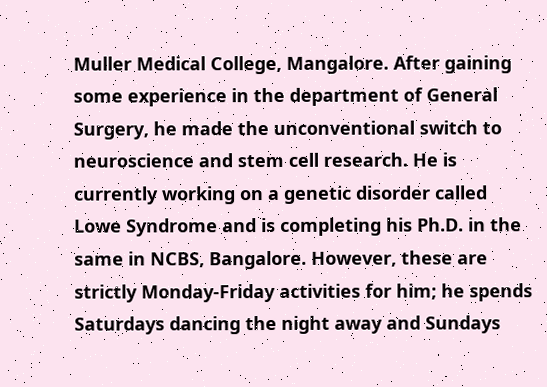Muller Medical College, Mangalore. After gaining some experience in the department of General Surgery, he made the unconventional switch to neuroscience and stem cell research. He is currently working on a genetic disorder called Lowe Syndrome and is completing his Ph.D. in the same in NCBS, Bangalore. However, these are strictly Monday-Friday activities for him; he spends Saturdays dancing the night away and Sundays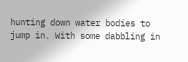hunting down water bodies to jump in. With some dabbling in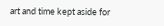art and time kept aside for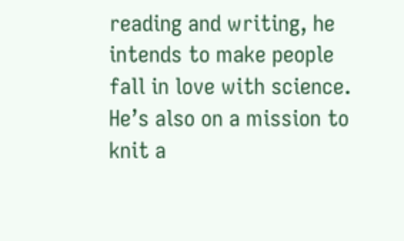reading and writing, he intends to make people fall in love with science. He’s also on a mission to knit a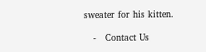sweater for his kitten.

   -   Contact Us